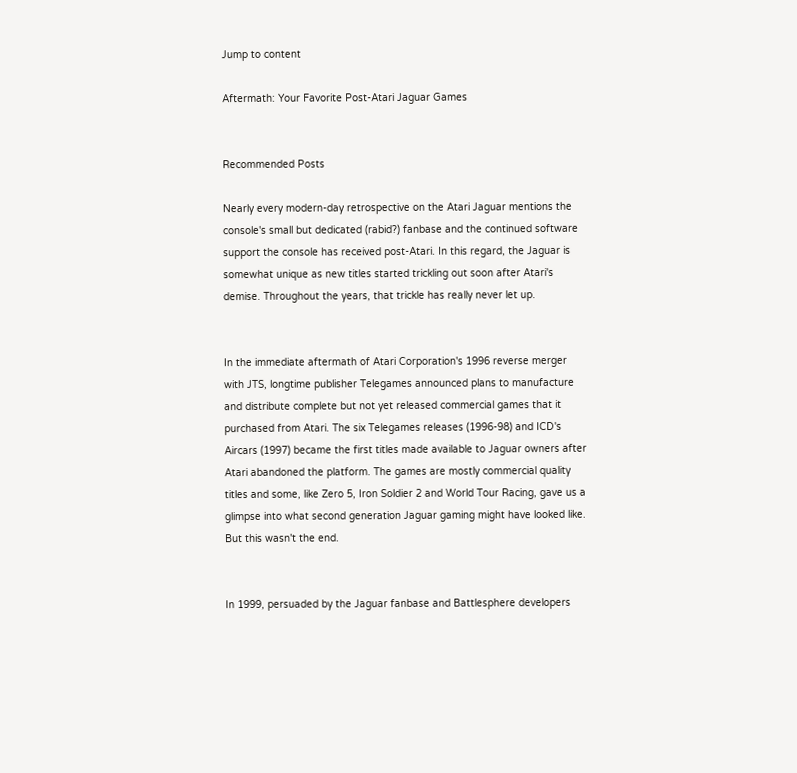Jump to content

Aftermath: Your Favorite Post-Atari Jaguar Games


Recommended Posts

Nearly every modern-day retrospective on the Atari Jaguar mentions the console's small but dedicated (rabid?) fanbase and the continued software support the console has received post-Atari. In this regard, the Jaguar is somewhat unique as new titles started trickling out soon after Atari's demise. Throughout the years, that trickle has really never let up.


In the immediate aftermath of Atari Corporation's 1996 reverse merger with JTS, longtime publisher Telegames announced plans to manufacture and distribute complete but not yet released commercial games that it purchased from Atari. The six Telegames releases (1996-98) and ICD's Aircars (1997) became the first titles made available to Jaguar owners after Atari abandoned the platform. The games are mostly commercial quality titles and some, like Zero 5, Iron Soldier 2 and World Tour Racing, gave us a glimpse into what second generation Jaguar gaming might have looked like. But this wasn't the end.


In 1999, persuaded by the Jaguar fanbase and Battlesphere developers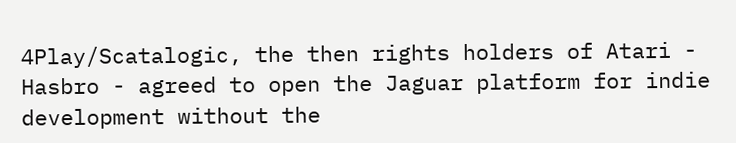4Play/Scatalogic, the then rights holders of Atari - Hasbro - agreed to open the Jaguar platform for indie development without the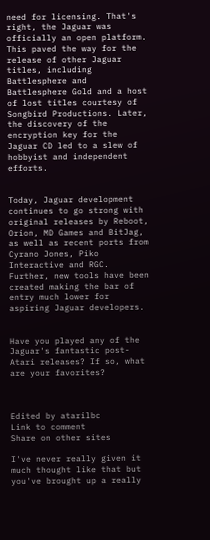need for licensing. That's right, the Jaguar was officially an open platform. This paved the way for the release of other Jaguar titles, including Battlesphere and Battlesphere Gold and a host of lost titles courtesy of Songbird Productions. Later, the discovery of the encryption key for the Jaguar CD led to a slew of hobbyist and independent efforts.


Today, Jaguar development continues to go strong with original releases by Reboot, Orion, MD Games and BitJag, as well as recent ports from Cyrano Jones, Piko Interactive and RGC. Further, new tools have been created making the bar of entry much lower for aspiring Jaguar developers.


Have you played any of the Jaguar's fantastic post-Atari releases? If so, what are your favorites?



Edited by atarilbc
Link to comment
Share on other sites

I've never really given it much thought like that but you've brought up a really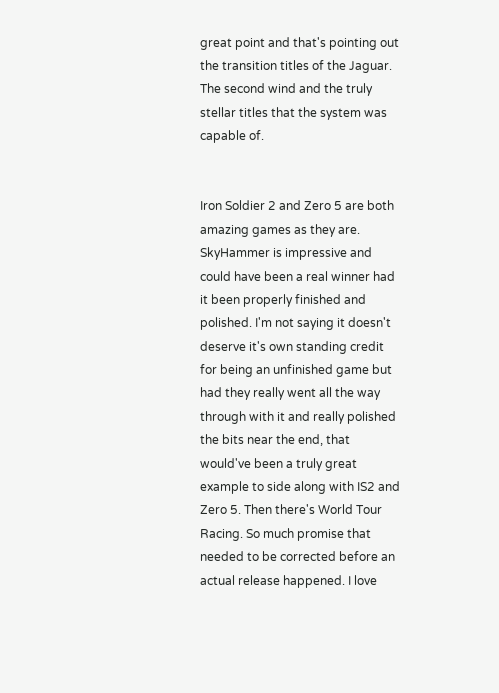great point and that's pointing out the transition titles of the Jaguar. The second wind and the truly stellar titles that the system was capable of.


Iron Soldier 2 and Zero 5 are both amazing games as they are. SkyHammer is impressive and could have been a real winner had it been properly finished and polished. I'm not saying it doesn't deserve it's own standing credit for being an unfinished game but had they really went all the way through with it and really polished the bits near the end, that would've been a truly great example to side along with IS2 and Zero 5. Then there's World Tour Racing. So much promise that needed to be corrected before an actual release happened. I love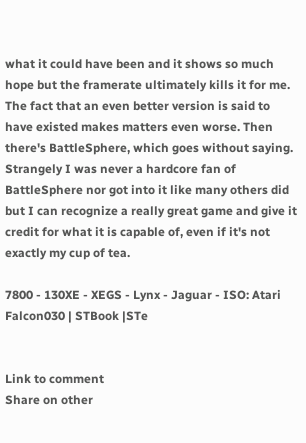what it could have been and it shows so much hope but the framerate ultimately kills it for me. The fact that an even better version is said to have existed makes matters even worse. Then there's BattleSphere, which goes without saying. Strangely I was never a hardcore fan of BattleSphere nor got into it like many others did but I can recognize a really great game and give it credit for what it is capable of, even if it's not exactly my cup of tea.

7800 - 130XE - XEGS - Lynx - Jaguar - ISO: Atari Falcon030 | STBook |STe


Link to comment
Share on other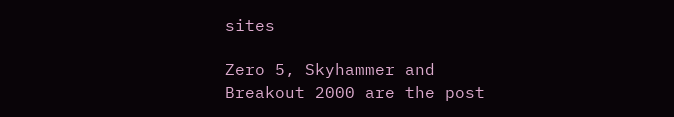sites

Zero 5, Skyhammer and Breakout 2000 are the post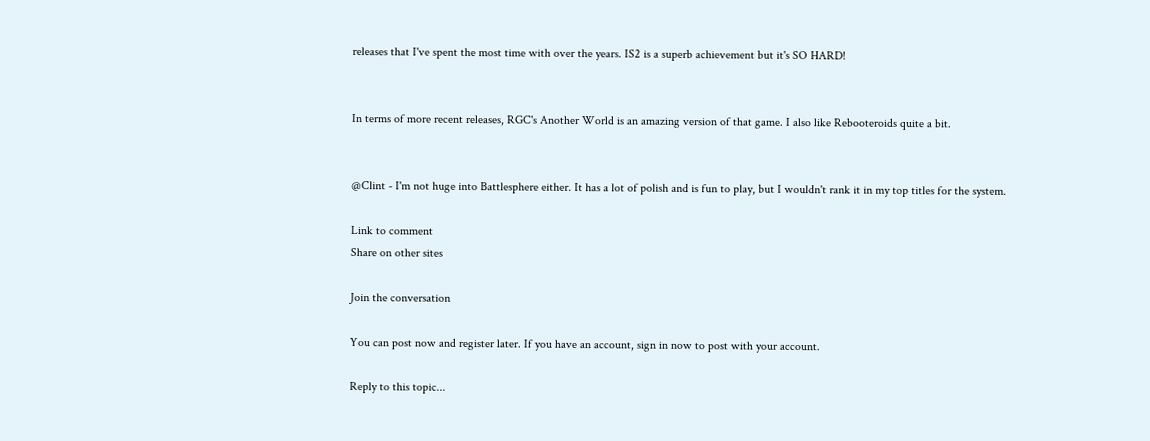releases that I've spent the most time with over the years. IS2 is a superb achievement but it's SO HARD!


In terms of more recent releases, RGC's Another World is an amazing version of that game. I also like Rebooteroids quite a bit.


@Clint - I'm not huge into Battlesphere either. It has a lot of polish and is fun to play, but I wouldn't rank it in my top titles for the system.

Link to comment
Share on other sites

Join the conversation

You can post now and register later. If you have an account, sign in now to post with your account.

Reply to this topic...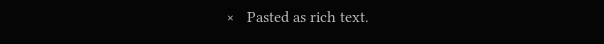×   Pasted as rich text.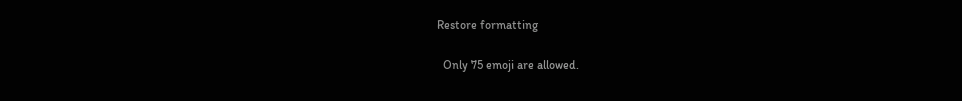Restore formatting

  Only 75 emoji are allowed.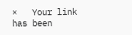×   Your link has been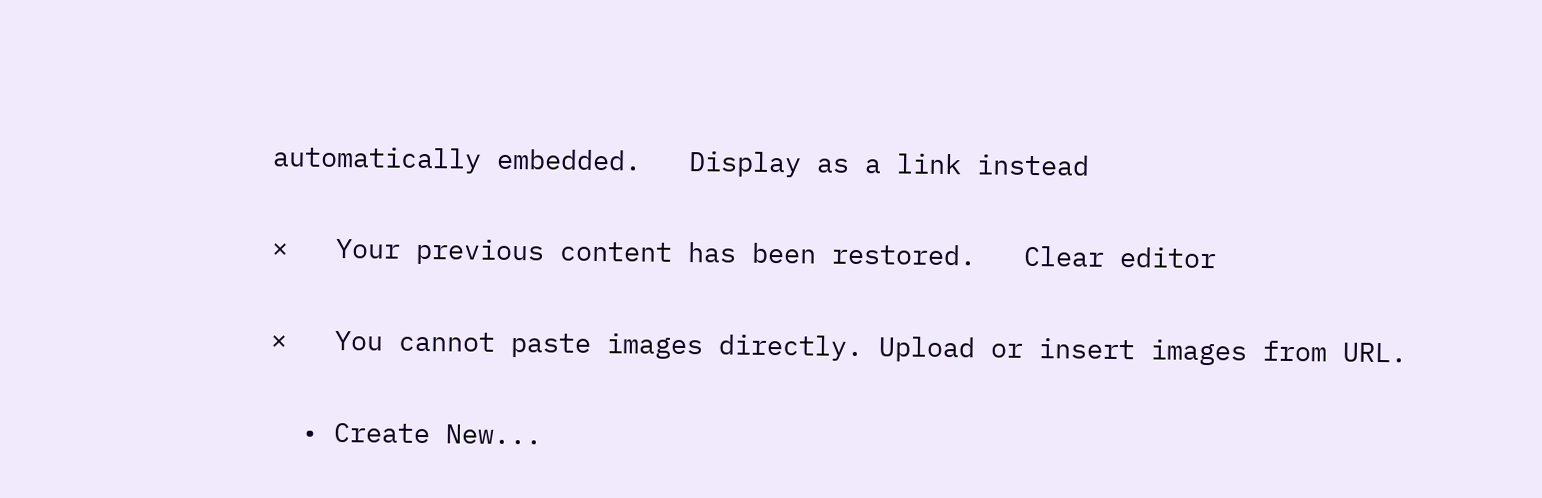automatically embedded.   Display as a link instead

×   Your previous content has been restored.   Clear editor

×   You cannot paste images directly. Upload or insert images from URL.

  • Create New...